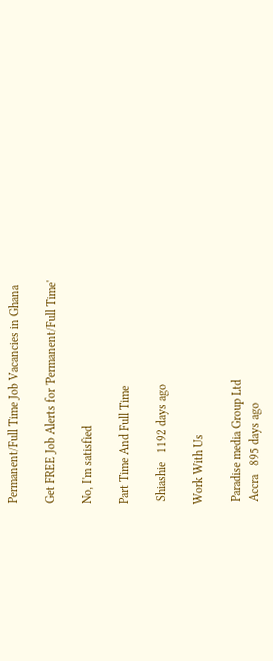Permanent/Full Time Job Vacancies in Ghana

Get FREE Job Alerts for 'Permanent/Full Time'

No, I'm satisfied

Part Time And Full Time

 Shiashie   1192 days ago

Work With Us

 Paradise media Group Ltd
 Accra   895 days ago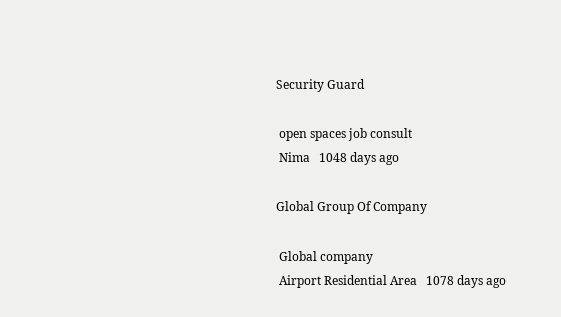Security Guard

 open spaces job consult
 Nima   1048 days ago

Global Group Of Company

 Global company
 Airport Residential Area   1078 days ago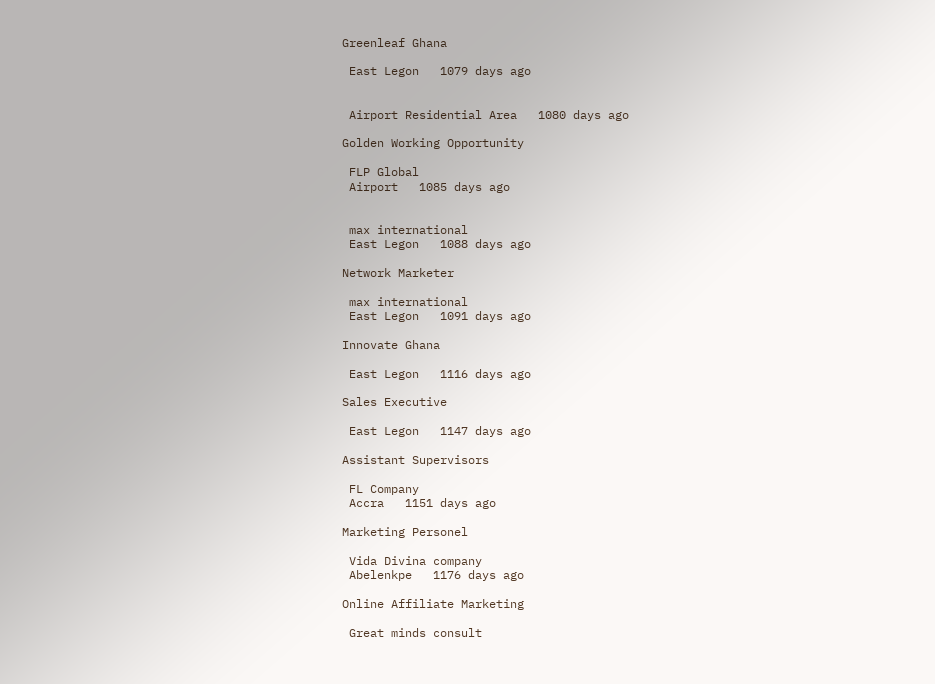Greenleaf Ghana

 East Legon   1079 days ago


 Airport Residential Area   1080 days ago

Golden Working Opportunity

 FLP Global
 Airport   1085 days ago


 max international
 East Legon   1088 days ago

Network Marketer

 max international
 East Legon   1091 days ago

Innovate Ghana

 East Legon   1116 days ago

Sales Executive

 East Legon   1147 days ago

Assistant Supervisors

 FL Company
 Accra   1151 days ago

Marketing Personel

 Vida Divina company
 Abelenkpe   1176 days ago

Online Affiliate Marketing

 Great minds consult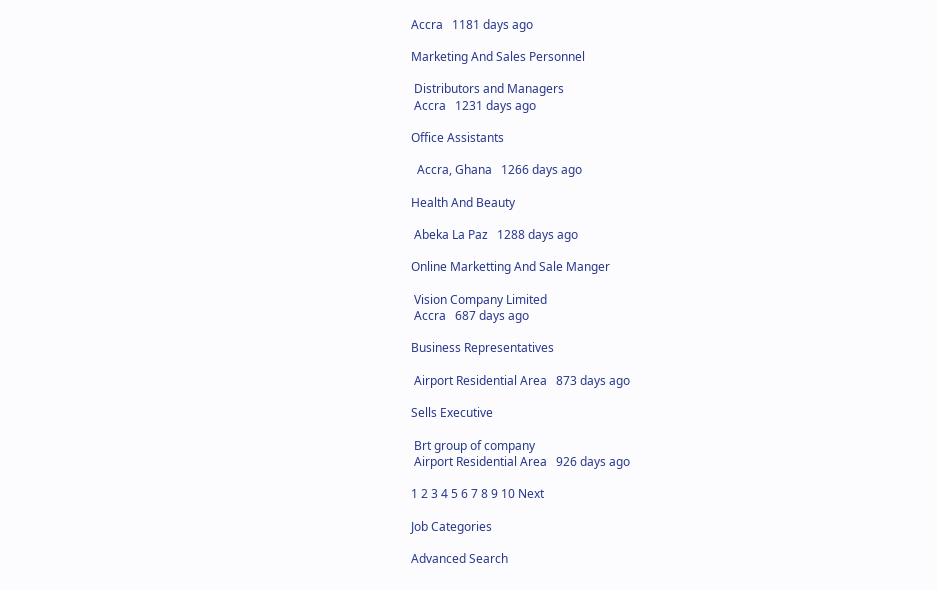Accra   1181 days ago

Marketing And Sales Personnel

 Distributors and Managers
 Accra   1231 days ago

Office Assistants

  Accra, Ghana   1266 days ago

Health And Beauty

 Abeka La Paz   1288 days ago

Online Marketting And Sale Manger

 Vision Company Limited
 Accra   687 days ago

Business Representatives

 Airport Residential Area   873 days ago

Sells Executive

 Brt group of company
 Airport Residential Area   926 days ago

1 2 3 4 5 6 7 8 9 10 Next

Job Categories

Advanced Search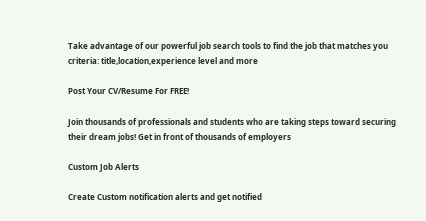Take advantage of our powerful job search tools to find the job that matches you criteria: title,location,experience level and more

Post Your CV/Resume For FREE!

Join thousands of professionals and students who are taking steps toward securing their dream jobs! Get in front of thousands of employers

Custom Job Alerts

Create Custom notification alerts and get notified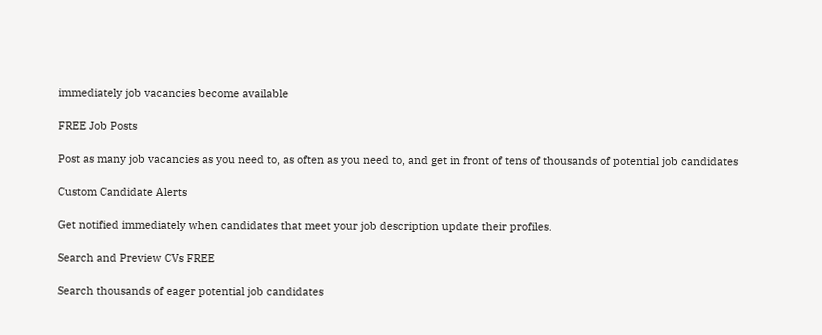immediately job vacancies become available

FREE Job Posts

Post as many job vacancies as you need to, as often as you need to, and get in front of tens of thousands of potential job candidates

Custom Candidate Alerts

Get notified immediately when candidates that meet your job description update their profiles.

Search and Preview CVs FREE

Search thousands of eager potential job candidates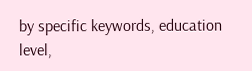by specific keywords, education level,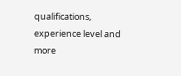qualifications, experience level and more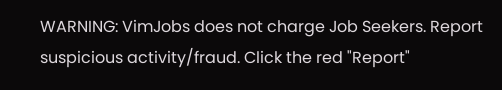WARNING: VimJobs does not charge Job Seekers. Report suspicious activity/fraud. Click the red "Report"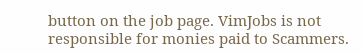button on the job page. VimJobs is not responsible for monies paid to Scammers.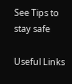See Tips to stay safe

Useful Links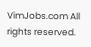VimJobs.com All rights reserved.